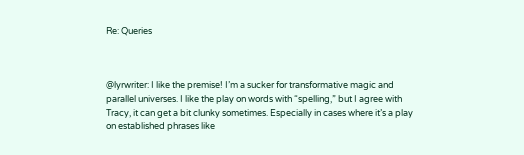Re: Queries



@lyrwriter: I like the premise! I’m a sucker for transformative magic and parallel universes. I like the play on words with “spelling,” but I agree with Tracy, it can get a bit clunky sometimes. Especially in cases where it’s a play on established phrases like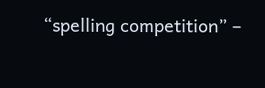“spelling competition” –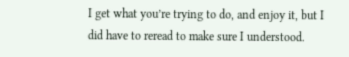I get what you’re trying to do, and enjoy it, but I did have to reread to make sure I understood.